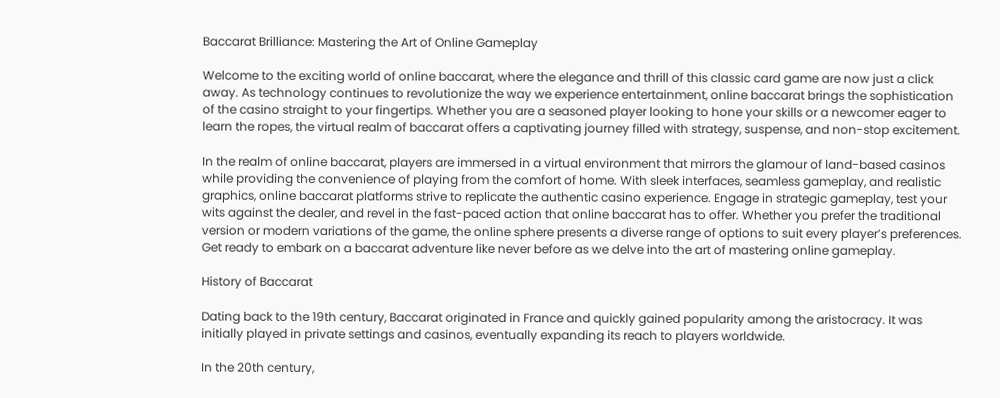Baccarat Brilliance: Mastering the Art of Online Gameplay

Welcome to the exciting world of online baccarat, where the elegance and thrill of this classic card game are now just a click away. As technology continues to revolutionize the way we experience entertainment, online baccarat brings the sophistication of the casino straight to your fingertips. Whether you are a seasoned player looking to hone your skills or a newcomer eager to learn the ropes, the virtual realm of baccarat offers a captivating journey filled with strategy, suspense, and non-stop excitement.

In the realm of online baccarat, players are immersed in a virtual environment that mirrors the glamour of land-based casinos while providing the convenience of playing from the comfort of home. With sleek interfaces, seamless gameplay, and realistic graphics, online baccarat platforms strive to replicate the authentic casino experience. Engage in strategic gameplay, test your wits against the dealer, and revel in the fast-paced action that online baccarat has to offer. Whether you prefer the traditional version or modern variations of the game, the online sphere presents a diverse range of options to suit every player’s preferences. Get ready to embark on a baccarat adventure like never before as we delve into the art of mastering online gameplay.

History of Baccarat

Dating back to the 19th century, Baccarat originated in France and quickly gained popularity among the aristocracy. It was initially played in private settings and casinos, eventually expanding its reach to players worldwide.

In the 20th century,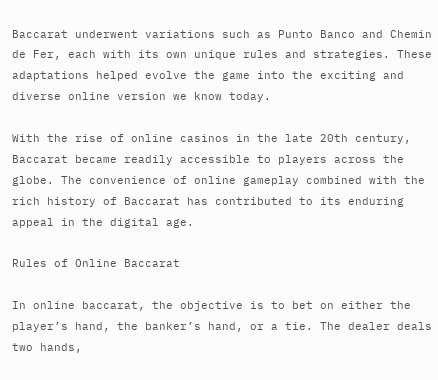Baccarat underwent variations such as Punto Banco and Chemin de Fer, each with its own unique rules and strategies. These adaptations helped evolve the game into the exciting and diverse online version we know today.

With the rise of online casinos in the late 20th century, Baccarat became readily accessible to players across the globe. The convenience of online gameplay combined with the rich history of Baccarat has contributed to its enduring appeal in the digital age.

Rules of Online Baccarat

In online baccarat, the objective is to bet on either the player’s hand, the banker’s hand, or a tie. The dealer deals two hands,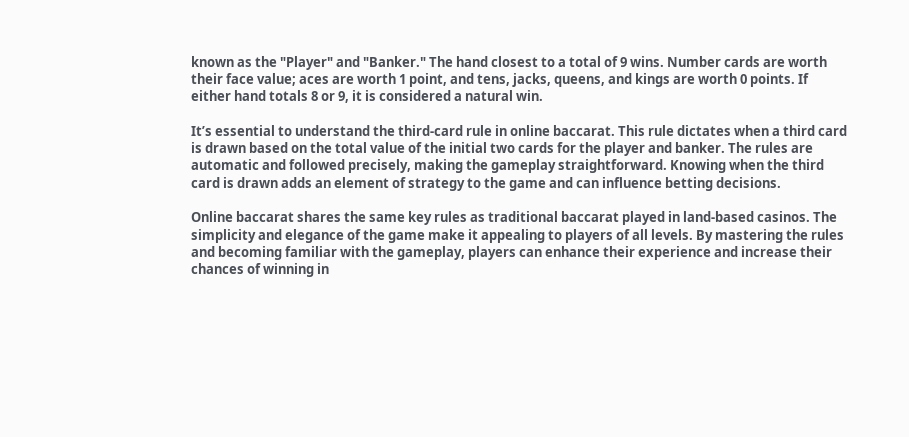known as the "Player" and "Banker." The hand closest to a total of 9 wins. Number cards are worth their face value; aces are worth 1 point, and tens, jacks, queens, and kings are worth 0 points. If either hand totals 8 or 9, it is considered a natural win.

It’s essential to understand the third-card rule in online baccarat. This rule dictates when a third card is drawn based on the total value of the initial two cards for the player and banker. The rules are automatic and followed precisely, making the gameplay straightforward. Knowing when the third card is drawn adds an element of strategy to the game and can influence betting decisions.

Online baccarat shares the same key rules as traditional baccarat played in land-based casinos. The simplicity and elegance of the game make it appealing to players of all levels. By mastering the rules and becoming familiar with the gameplay, players can enhance their experience and increase their chances of winning in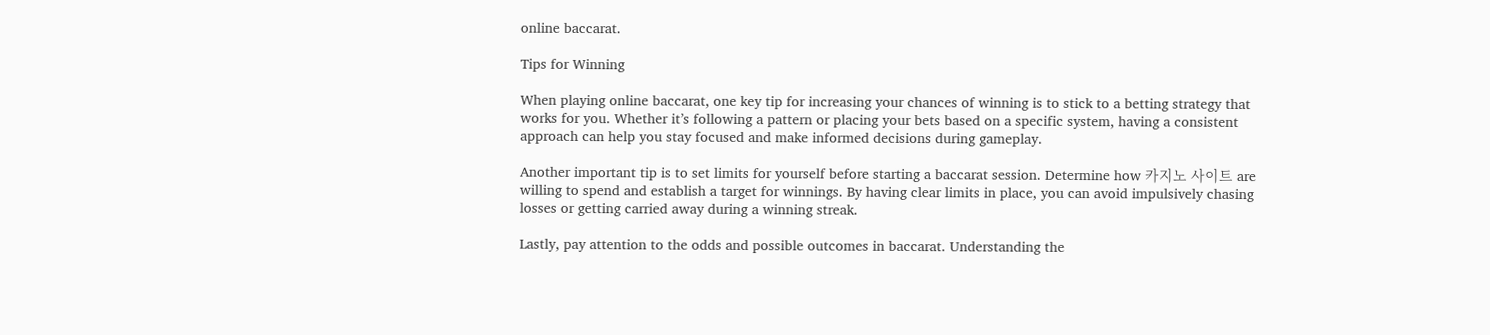online baccarat.

Tips for Winning

When playing online baccarat, one key tip for increasing your chances of winning is to stick to a betting strategy that works for you. Whether it’s following a pattern or placing your bets based on a specific system, having a consistent approach can help you stay focused and make informed decisions during gameplay.

Another important tip is to set limits for yourself before starting a baccarat session. Determine how 카지노 사이트 are willing to spend and establish a target for winnings. By having clear limits in place, you can avoid impulsively chasing losses or getting carried away during a winning streak.

Lastly, pay attention to the odds and possible outcomes in baccarat. Understanding the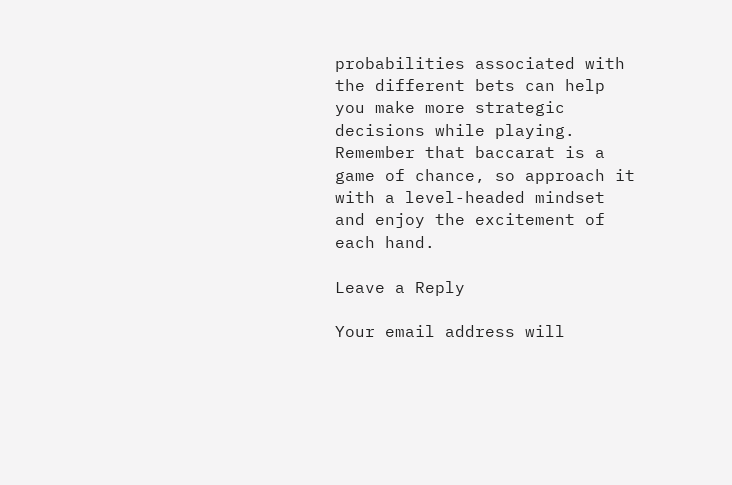probabilities associated with the different bets can help you make more strategic decisions while playing. Remember that baccarat is a game of chance, so approach it with a level-headed mindset and enjoy the excitement of each hand.

Leave a Reply

Your email address will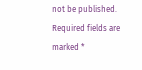not be published. Required fields are marked *